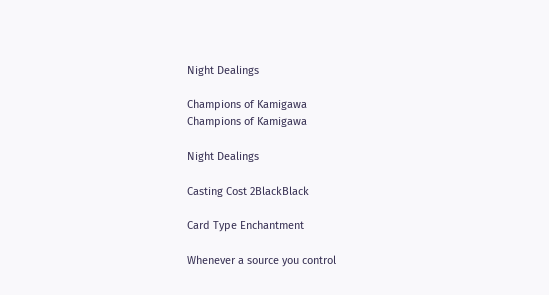Night Dealings

Champions of Kamigawa
Champions of Kamigawa

Night Dealings

Casting Cost 2BlackBlack

Card Type Enchantment

Whenever a source you control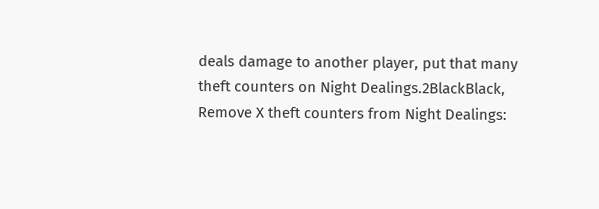deals damage to another player, put that many theft counters on Night Dealings.2BlackBlack, Remove X theft counters from Night Dealings: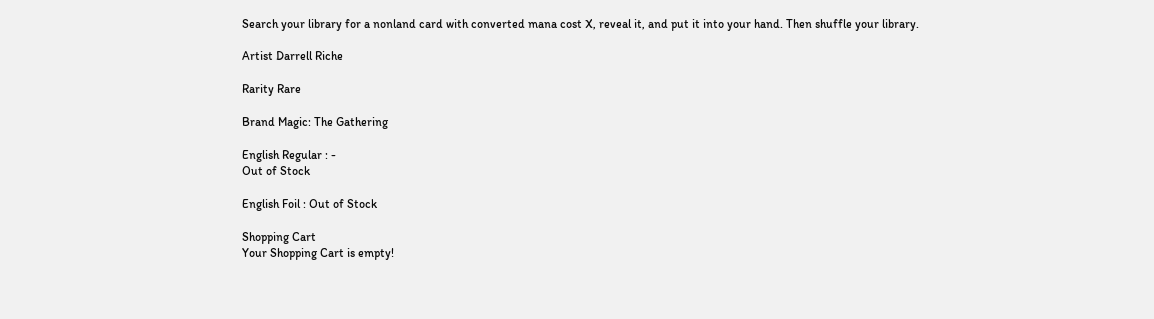Search your library for a nonland card with converted mana cost X, reveal it, and put it into your hand. Then shuffle your library.

Artist Darrell Riche

Rarity Rare

Brand Magic: The Gathering

English Regular : -
Out of Stock

English Foil : Out of Stock

Shopping Cart
Your Shopping Cart is empty!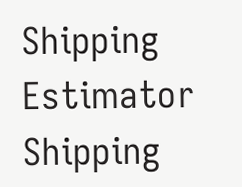Shipping Estimator
Shipping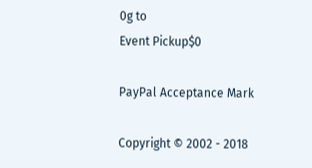0g to
Event Pickup$0

PayPal Acceptance Mark

Copyright © 2002 - 2018